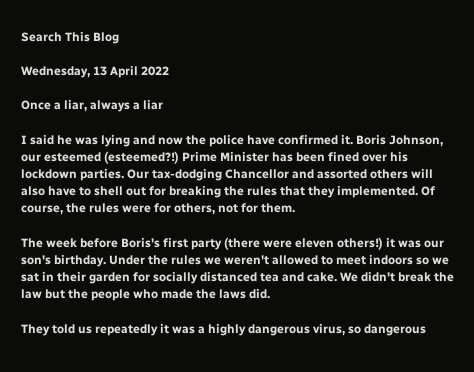Search This Blog

Wednesday, 13 April 2022

Once a liar, always a liar

I said he was lying and now the police have confirmed it. Boris Johnson, our esteemed (esteemed?!) Prime Minister has been fined over his lockdown parties. Our tax-dodging Chancellor and assorted others will also have to shell out for breaking the rules that they implemented. Of course, the rules were for others, not for them.

The week before Boris's first party (there were eleven others!) it was our son's birthday. Under the rules we weren't allowed to meet indoors so we sat in their garden for socially distanced tea and cake. We didn't break the law but the people who made the laws did.

They told us repeatedly it was a highly dangerous virus, so dangerous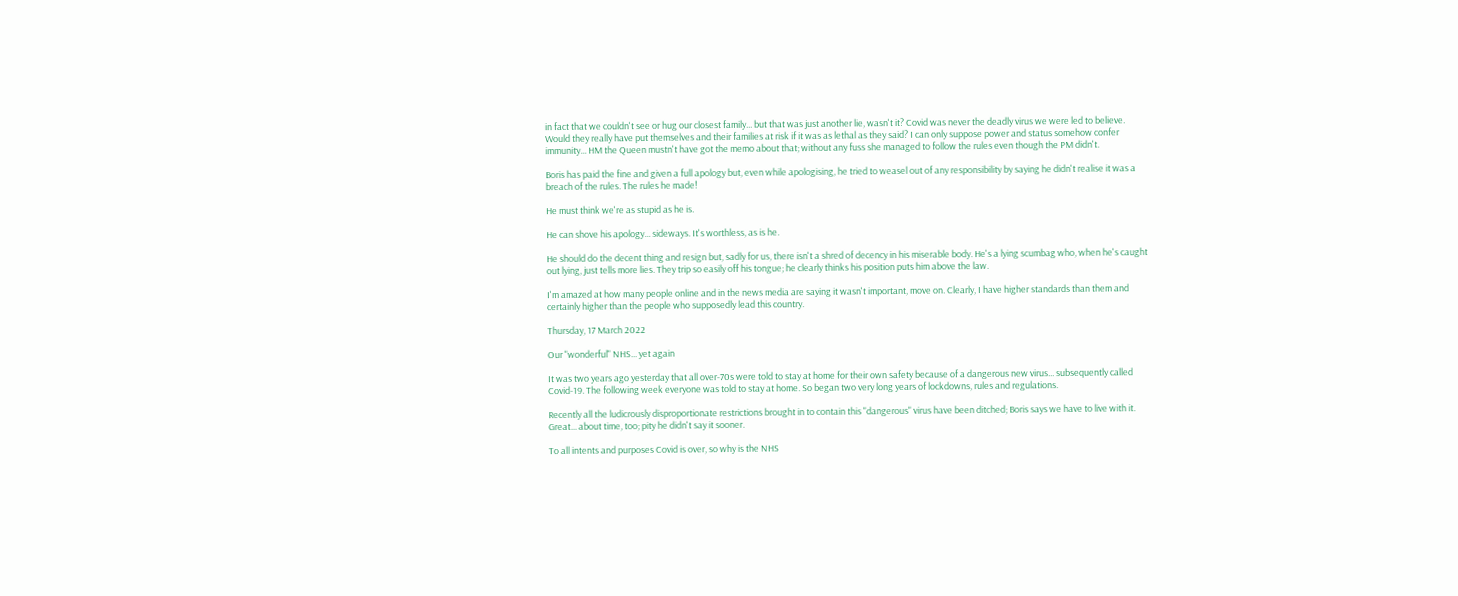in fact that we couldn't see or hug our closest family... but that was just another lie, wasn't it? Covid was never the deadly virus we were led to believe. Would they really have put themselves and their families at risk if it was as lethal as they said? I can only suppose power and status somehow confer immunity... HM the Queen mustn't have got the memo about that; without any fuss she managed to follow the rules even though the PM didn't.

Boris has paid the fine and given a full apology but, even while apologising, he tried to weasel out of any responsibility by saying he didn't realise it was a breach of the rules. The rules he made!

He must think we're as stupid as he is.

He can shove his apology... sideways. It's worthless, as is he.

He should do the decent thing and resign but, sadly for us, there isn't a shred of decency in his miserable body. He's a lying scumbag who, when he's caught out lying, just tells more lies. They trip so easily off his tongue; he clearly thinks his position puts him above the law.

I'm amazed at how many people online and in the news media are saying it wasn't important, move on. Clearly, I have higher standards than them and certainly higher than the people who supposedly lead this country.

Thursday, 17 March 2022

Our "wonderful" NHS... yet again

It was two years ago yesterday that all over-70s were told to stay at home for their own safety because of a dangerous new virus... subsequently called Covid-19. The following week everyone was told to stay at home. So began two very long years of lockdowns, rules and regulations.

Recently all the ludicrously disproportionate restrictions brought in to contain this "dangerous" virus have been ditched; Boris says we have to live with it. Great... about time, too; pity he didn't say it sooner.

To all intents and purposes Covid is over, so why is the NHS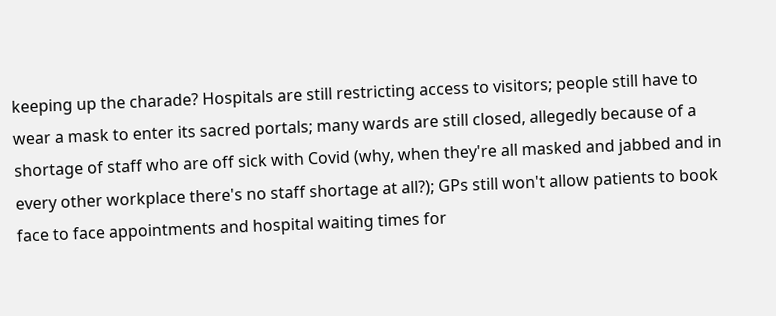keeping up the charade? Hospitals are still restricting access to visitors; people still have to wear a mask to enter its sacred portals; many wards are still closed, allegedly because of a shortage of staff who are off sick with Covid (why, when they're all masked and jabbed and in every other workplace there's no staff shortage at all?); GPs still won't allow patients to book face to face appointments and hospital waiting times for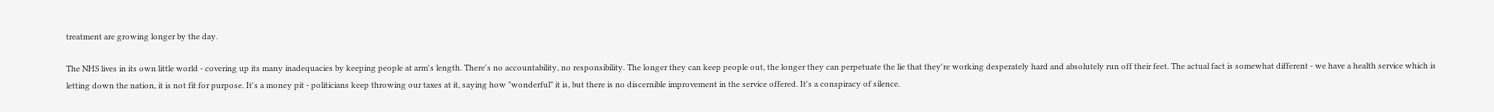treatment are growing longer by the day.

The NHS lives in its own little world - covering up its many inadequacies by keeping people at arm's length. There's no accountability, no responsibility. The longer they can keep people out, the longer they can perpetuate the lie that they're working desperately hard and absolutely run off their feet. The actual fact is somewhat different - we have a health service which is letting down the nation, it is not fit for purpose. It's a money pit - politicians keep throwing our taxes at it, saying how "wonderful" it is, but there is no discernible improvement in the service offered. It's a conspiracy of silence.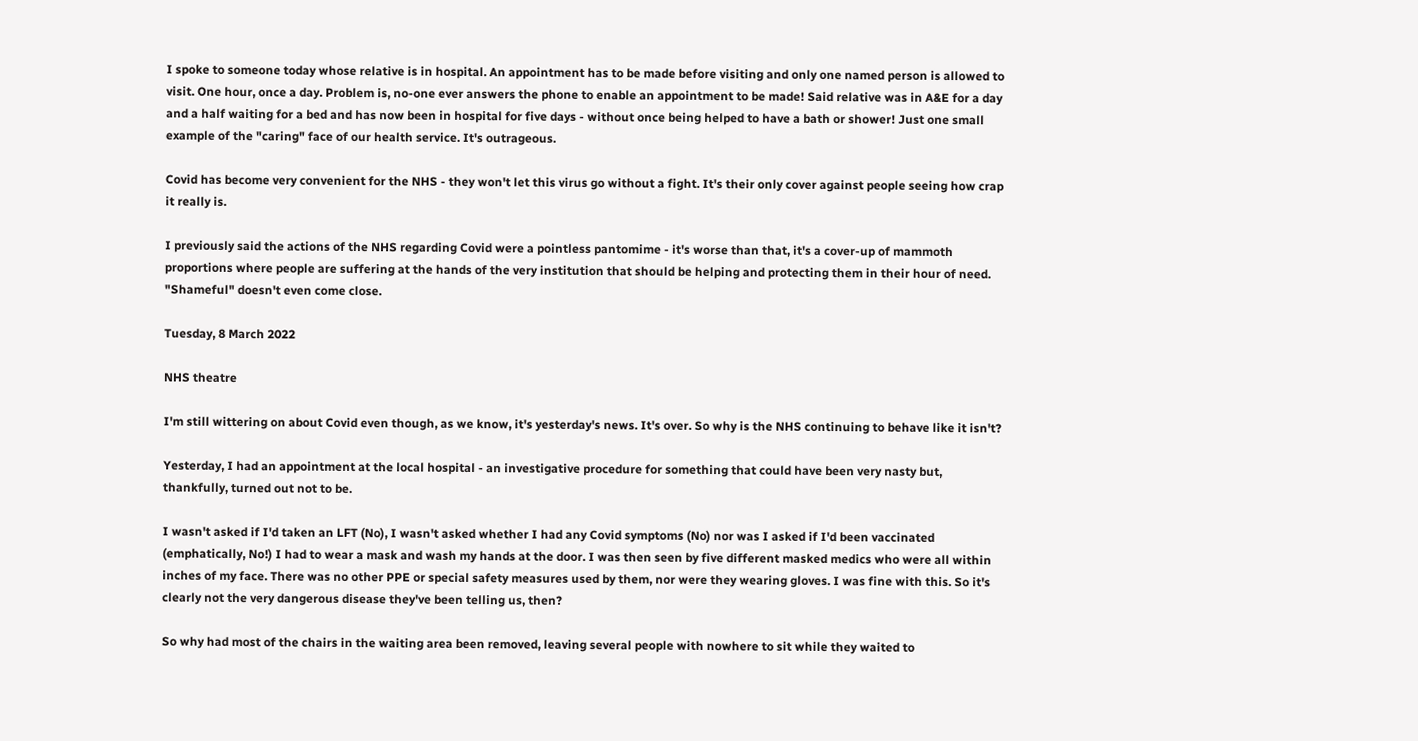I spoke to someone today whose relative is in hospital. An appointment has to be made before visiting and only one named person is allowed to visit. One hour, once a day. Problem is, no-one ever answers the phone to enable an appointment to be made! Said relative was in A&E for a day and a half waiting for a bed and has now been in hospital for five days - without once being helped to have a bath or shower! Just one small example of the "caring" face of our health service. It's outrageous.

Covid has become very convenient for the NHS - they won't let this virus go without a fight. It's their only cover against people seeing how crap it really is.

I previously said the actions of the NHS regarding Covid were a pointless pantomime - it's worse than that, it's a cover-up of mammoth proportions where people are suffering at the hands of the very institution that should be helping and protecting them in their hour of need. "Shameful" doesn't even come close.

Tuesday, 8 March 2022

NHS theatre

I'm still wittering on about Covid even though, as we know, it's yesterday's news. It's over. So why is the NHS continuing to behave like it isn't?

Yesterday, I had an appointment at the local hospital - an investigative procedure for something that could have been very nasty but, thankfully, turned out not to be.

I wasn't asked if I'd taken an LFT (No), I wasn't asked whether I had any Covid symptoms (No) nor was I asked if I'd been vaccinated (emphatically, No!) I had to wear a mask and wash my hands at the door. I was then seen by five different masked medics who were all within inches of my face. There was no other PPE or special safety measures used by them, nor were they wearing gloves. I was fine with this. So it's clearly not the very dangerous disease they've been telling us, then?

So why had most of the chairs in the waiting area been removed, leaving several people with nowhere to sit while they waited to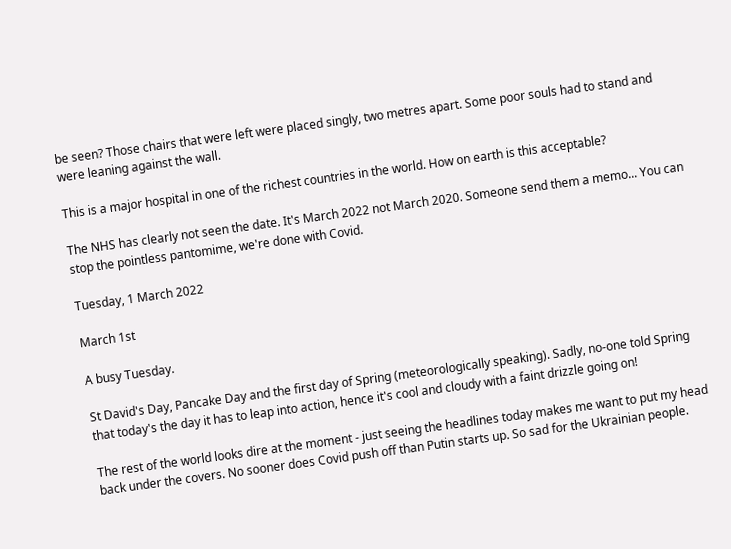be seen? Those chairs that were left were placed singly, two metres apart. Some poor souls had to stand and were leaning against the wall.

This is a major hospital in one of the richest countries in the world. How on earth is this acceptable?

The NHS has clearly not seen the date. It's March 2022 not March 2020. Someone send them a memo... You can stop the pointless pantomime, we're done with Covid.

Tuesday, 1 March 2022

March 1st

A busy Tuesday.

St David's Day, Pancake Day and the first day of Spring (meteorologically speaking). Sadly, no-one told Spring that today's the day it has to leap into action, hence it's cool and cloudy with a faint drizzle going on!

The rest of the world looks dire at the moment - just seeing the headlines today makes me want to put my head back under the covers. No sooner does Covid push off than Putin starts up. So sad for the Ukrainian people.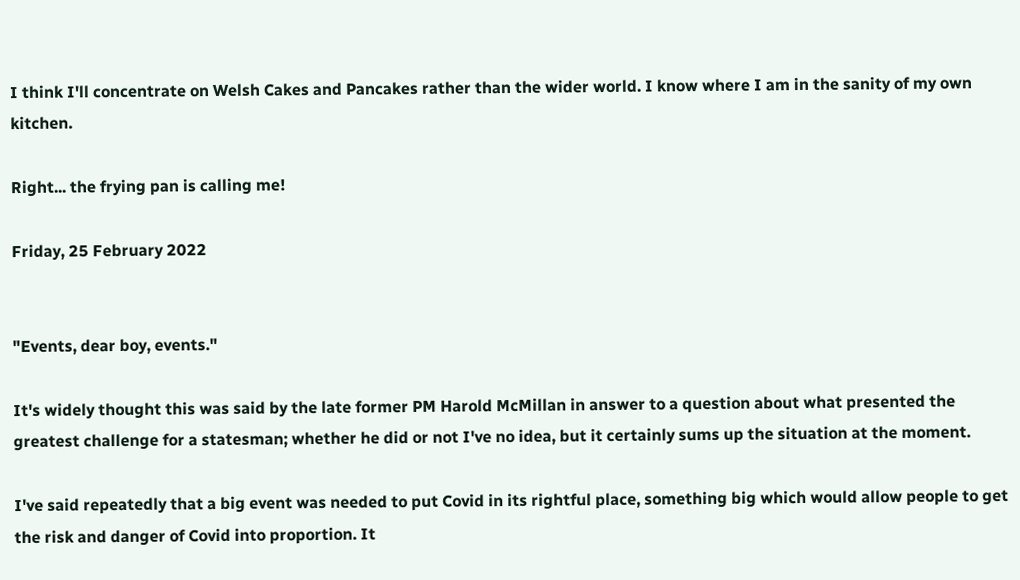I think I'll concentrate on Welsh Cakes and Pancakes rather than the wider world. I know where I am in the sanity of my own kitchen.

Right... the frying pan is calling me!

Friday, 25 February 2022


"Events, dear boy, events."

It's widely thought this was said by the late former PM Harold McMillan in answer to a question about what presented the greatest challenge for a statesman; whether he did or not I've no idea, but it certainly sums up the situation at the moment.

I've said repeatedly that a big event was needed to put Covid in its rightful place, something big which would allow people to get the risk and danger of Covid into proportion. It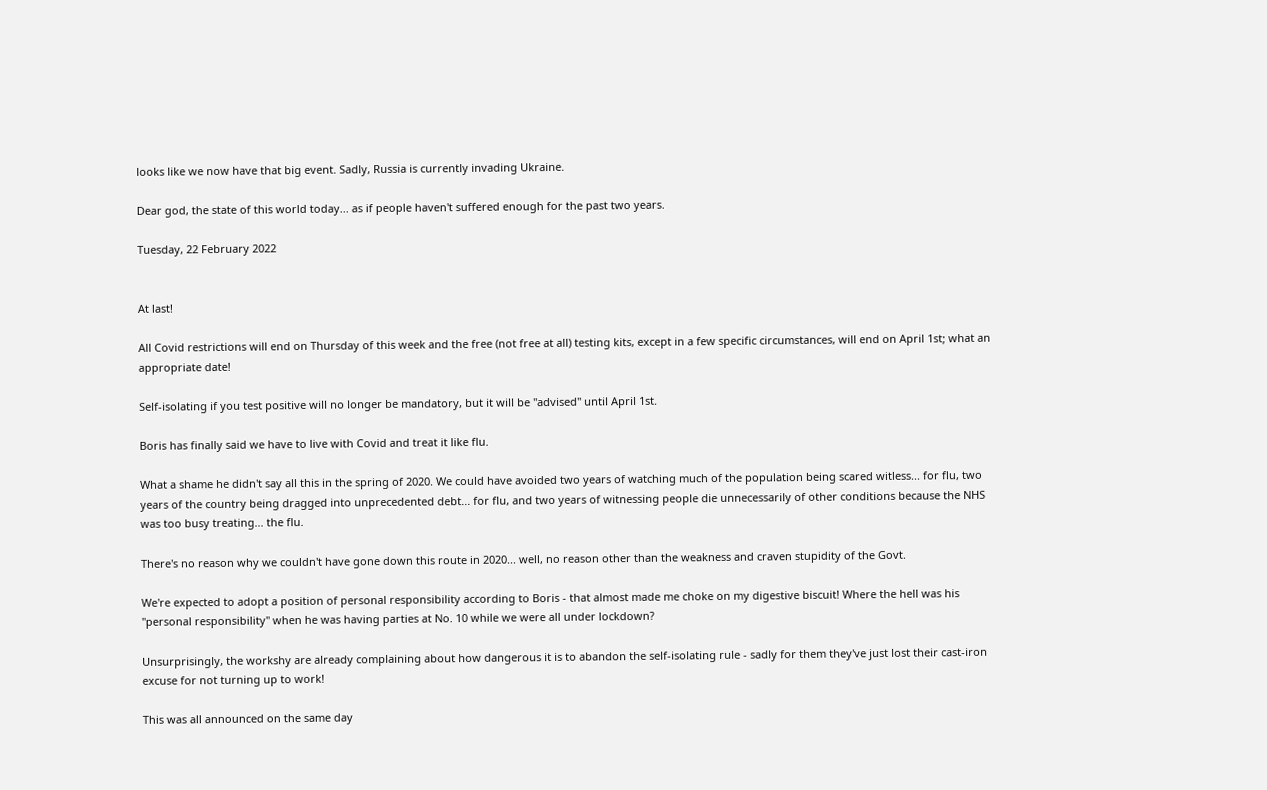looks like we now have that big event. Sadly, Russia is currently invading Ukraine.

Dear god, the state of this world today... as if people haven't suffered enough for the past two years.

Tuesday, 22 February 2022


At last!

All Covid restrictions will end on Thursday of this week and the free (not free at all) testing kits, except in a few specific circumstances, will end on April 1st; what an appropriate date!

Self-isolating if you test positive will no longer be mandatory, but it will be "advised" until April 1st.

Boris has finally said we have to live with Covid and treat it like flu.

What a shame he didn't say all this in the spring of 2020. We could have avoided two years of watching much of the population being scared witless... for flu, two years of the country being dragged into unprecedented debt... for flu, and two years of witnessing people die unnecessarily of other conditions because the NHS was too busy treating... the flu.

There's no reason why we couldn't have gone down this route in 2020... well, no reason other than the weakness and craven stupidity of the Govt.

We're expected to adopt a position of personal responsibility according to Boris - that almost made me choke on my digestive biscuit! Where the hell was his "personal responsibility" when he was having parties at No. 10 while we were all under lockdown?

Unsurprisingly, the workshy are already complaining about how dangerous it is to abandon the self-isolating rule - sadly for them they've just lost their cast-iron excuse for not turning up to work!

This was all announced on the same day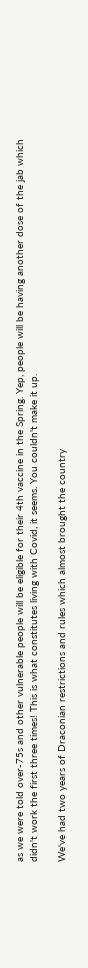as we were told over-75s and other vulnerable people will be eligible for their 4th vaccine in the Spring. Yep, people will be having another dose of the jab which didn't work the first three times! This is what constitutes living with Covid, it seems. You couldn't make it up.

We've had two years of Draconian restrictions and rules which almost brought the country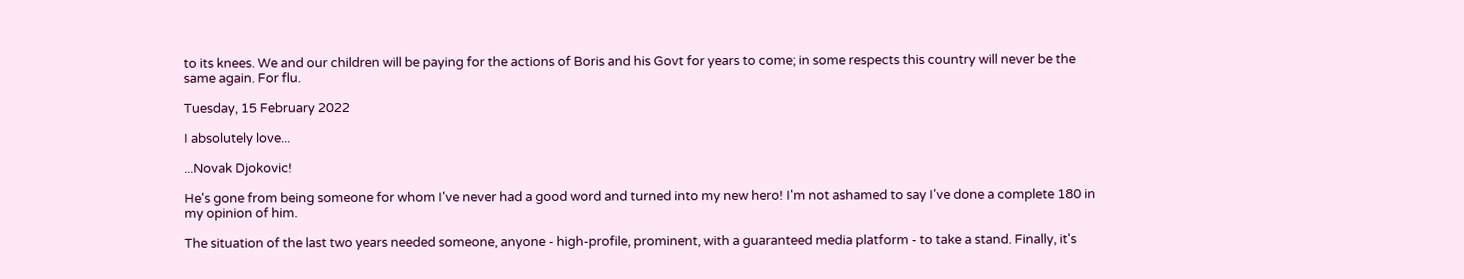to its knees. We and our children will be paying for the actions of Boris and his Govt for years to come; in some respects this country will never be the same again. For flu.

Tuesday, 15 February 2022

I absolutely love...

...Novak Djokovic!

He's gone from being someone for whom I've never had a good word and turned into my new hero! I'm not ashamed to say I've done a complete 180 in my opinion of him.

The situation of the last two years needed someone, anyone - high-profile, prominent, with a guaranteed media platform - to take a stand. Finally, it's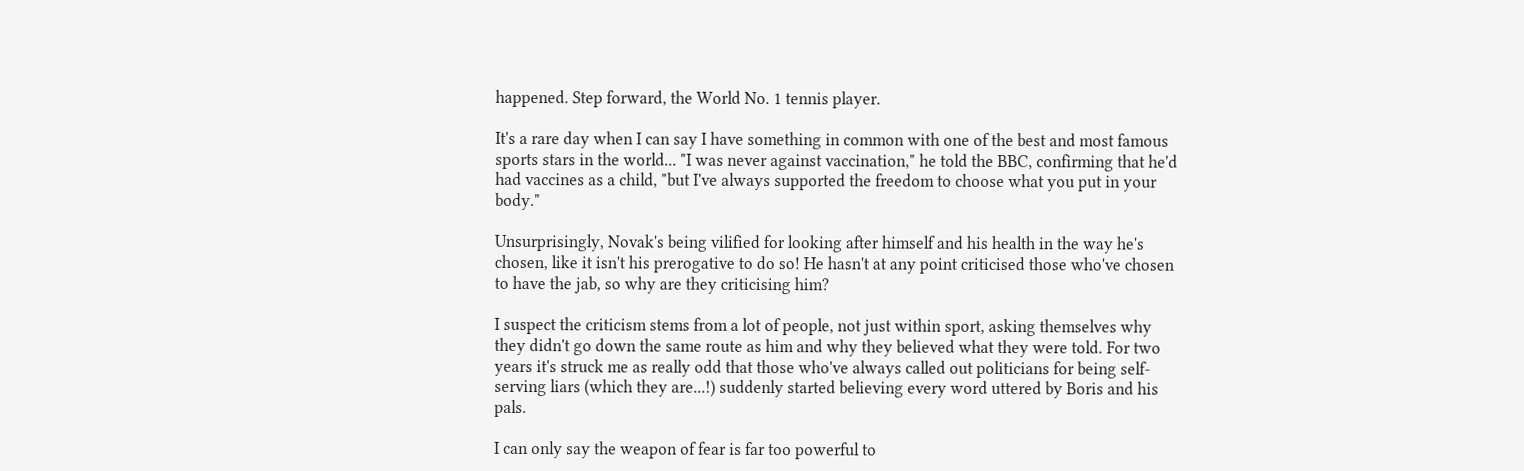happened. Step forward, the World No. 1 tennis player.

It's a rare day when I can say I have something in common with one of the best and most famous sports stars in the world... "I was never against vaccination," he told the BBC, confirming that he'd had vaccines as a child, "but I've always supported the freedom to choose what you put in your body."

Unsurprisingly, Novak's being vilified for looking after himself and his health in the way he's chosen, like it isn't his prerogative to do so! He hasn't at any point criticised those who've chosen to have the jab, so why are they criticising him?

I suspect the criticism stems from a lot of people, not just within sport, asking themselves why they didn't go down the same route as him and why they believed what they were told. For two years it's struck me as really odd that those who've always called out politicians for being self-serving liars (which they are...!) suddenly started believing every word uttered by Boris and his pals.

I can only say the weapon of fear is far too powerful to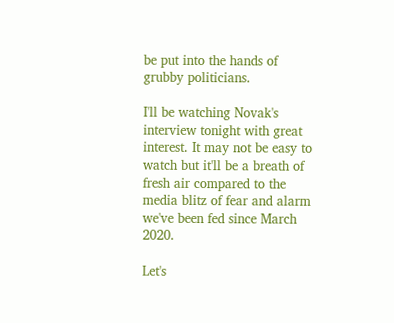be put into the hands of grubby politicians.

I'll be watching Novak's interview tonight with great interest. It may not be easy to watch but it'll be a breath of fresh air compared to the media blitz of fear and alarm we've been fed since March 2020.

Let's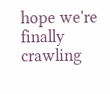hope we're finally crawling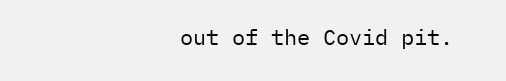out of the Covid pit.